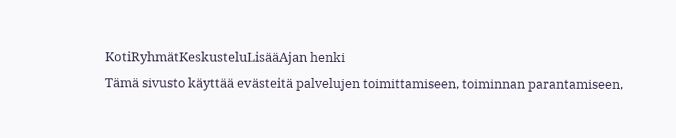KotiRyhmätKeskusteluLisääAjan henki
Tämä sivusto käyttää evästeitä palvelujen toimittamiseen, toiminnan parantamiseen,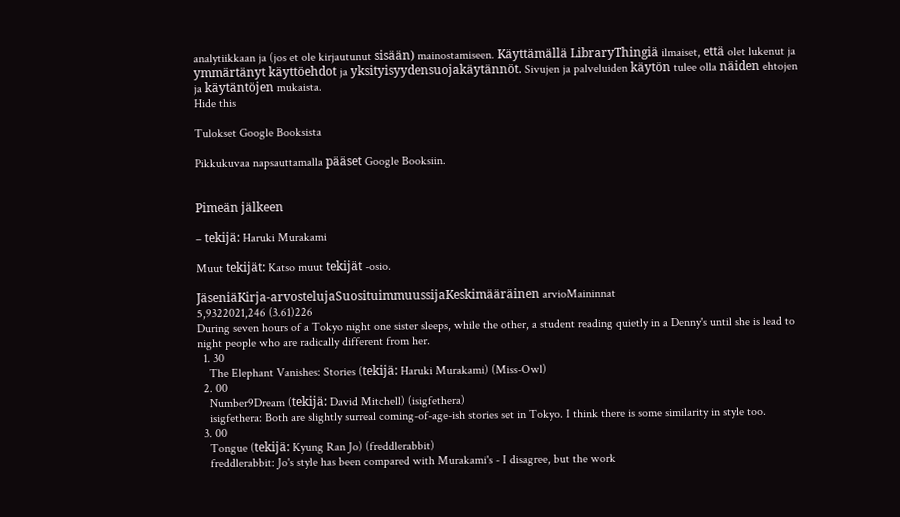analytiikkaan ja (jos et ole kirjautunut sisään) mainostamiseen. Käyttämällä LibraryThingiä ilmaiset, että olet lukenut ja ymmärtänyt käyttöehdot ja yksityisyydensuojakäytännöt. Sivujen ja palveluiden käytön tulee olla näiden ehtojen ja käytäntöjen mukaista.
Hide this

Tulokset Google Booksista

Pikkukuvaa napsauttamalla pääset Google Booksiin.


Pimeän jälkeen

– tekijä: Haruki Murakami

Muut tekijät: Katso muut tekijät -osio.

JäseniäKirja-arvostelujaSuosituimmuussijaKeskimääräinen arvioMaininnat
5,9322021,246 (3.61)226
During seven hours of a Tokyo night one sister sleeps, while the other, a student reading quietly in a Denny's until she is lead to night people who are radically different from her.
  1. 30
    The Elephant Vanishes: Stories (tekijä: Haruki Murakami) (Miss-Owl)
  2. 00
    Number9Dream (tekijä: David Mitchell) (isigfethera)
    isigfethera: Both are slightly surreal coming-of-age-ish stories set in Tokyo. I think there is some similarity in style too.
  3. 00
    Tongue (tekijä: Kyung Ran Jo) (freddlerabbit)
    freddlerabbit: Jo's style has been compared with Murakami's - I disagree, but the work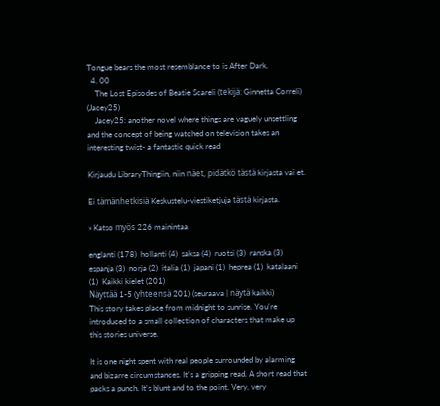Tongue bears the most resemblance to is After Dark.
  4. 00
    The Lost Episodes of Beatie Scareli (tekijä: Ginnetta Correli) (Jacey25)
    Jacey25: another novel where things are vaguely unsettling and the concept of being watched on television takes an interesting twist- a fantastic quick read

Kirjaudu LibraryThingiin, niin näet, pidätkö tästä kirjasta vai et.

Ei tämänhetkisiä Keskustelu-viestiketjuja tästä kirjasta.

» Katso myös 226 mainintaa

englanti (178)  hollanti (4)  saksa (4)  ruotsi (3)  ranska (3)  espanja (3)  norja (2)  italia (1)  japani (1)  heprea (1)  katalaani (1)  Kaikki kielet (201)
Näyttää 1-5 (yhteensä 201) (seuraava | näytä kaikki)
This story takes place from midnight to sunrise. You're introduced to a small collection of characters that make up this stories universe.

It is one night spent with real people surrounded by alarming and bizarre circumstances. It's a gripping read. A short read that packs a punch. It's blunt and to the point. Very, very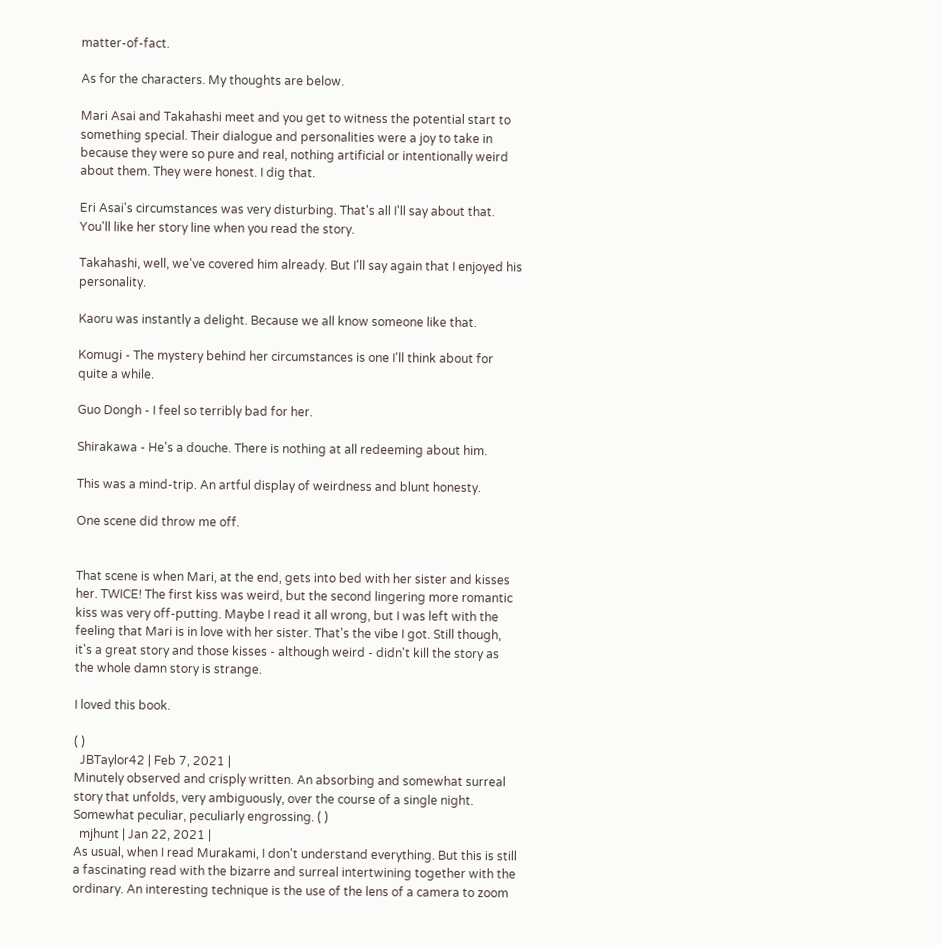matter-of-fact.

As for the characters. My thoughts are below.

Mari Asai and Takahashi meet and you get to witness the potential start to something special. Their dialogue and personalities were a joy to take in because they were so pure and real, nothing artificial or intentionally weird about them. They were honest. I dig that.

Eri Asai's circumstances was very disturbing. That's all I'll say about that. You'll like her story line when you read the story.

Takahashi, well, we've covered him already. But I'll say again that I enjoyed his personality.

Kaoru was instantly a delight. Because we all know someone like that.

Komugi - The mystery behind her circumstances is one I'll think about for quite a while.

Guo Dongh - I feel so terribly bad for her.

Shirakawa - He's a douche. There is nothing at all redeeming about him.

This was a mind-trip. An artful display of weirdness and blunt honesty.

One scene did throw me off.


That scene is when Mari, at the end, gets into bed with her sister and kisses her. TWICE! The first kiss was weird, but the second lingering more romantic kiss was very off-putting. Maybe I read it all wrong, but I was left with the feeling that Mari is in love with her sister. That's the vibe I got. Still though, it's a great story and those kisses - although weird - didn't kill the story as the whole damn story is strange.

I loved this book.

( )
  JBTaylor42 | Feb 7, 2021 |
Minutely observed and crisply written. An absorbing and somewhat surreal story that unfolds, very ambiguously, over the course of a single night. Somewhat peculiar, peculiarly engrossing. ( )
  mjhunt | Jan 22, 2021 |
As usual, when I read Murakami, I don't understand everything. But this is still a fascinating read with the bizarre and surreal intertwining together with the ordinary. An interesting technique is the use of the lens of a camera to zoom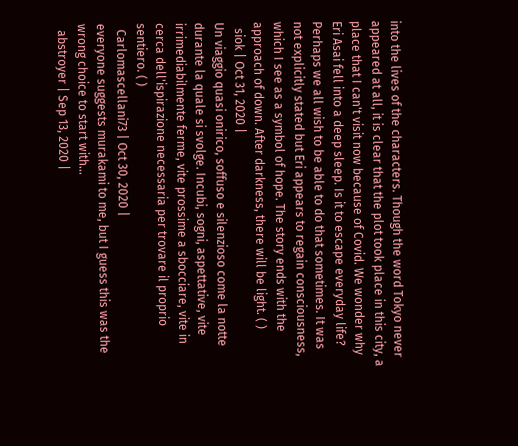into the lives of the characters. Though the word Tokyo never appeared at all, it is clear that the plot took place in this city, a place that I can't visit now because of Covid. We wonder why Eri Asai fell into a deep sleep. Is it to escape everyday life? Perhaps we all wish to be able to do that sometimes. It was not explicitly stated but Eri appears to regain consciousness, which I see as a symbol of hope. The story ends with the approach of down. After darkness, there will be light. ( )
  siok | Oct 31, 2020 |
Un viaggio quasi onirico, soffuso e silenzioso come la notte durante la quale si svolge. Incubi, sogni, aspettative, vite irrimediabilmente ferme, vite prossime a sbocciare, vite in cerca dell'ispirazione necessaria per trovare il proprio sentiero. ( )
  Carlomascellani73 | Oct 30, 2020 |
everyone suggests murakami to me, but I guess this was the wrong choice to start with...
  abstroyer | Sep 13, 2020 |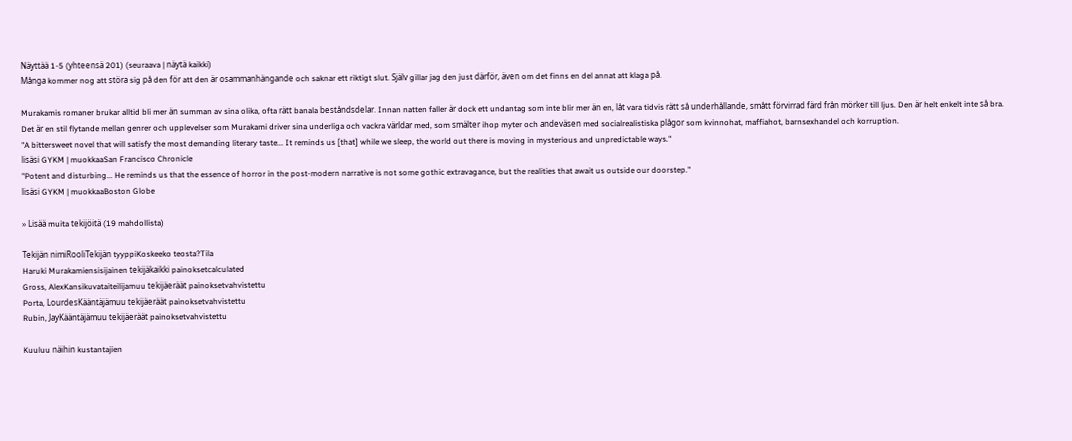Näyttää 1-5 (yhteensä 201) (seuraava | näytä kaikki)
Många kommer nog att störa sig på den för att den är osammanhängande och saknar ett riktigt slut. Själv gillar jag den just därför, även om det finns en del annat att klaga på.

Murakamis romaner brukar alltid bli mer än summan av sina olika, ofta rätt banala beståndsdelar. Innan natten faller är dock ett undantag som inte blir mer än en, låt vara tidvis rätt så underhållande, smått förvirrad färd från mörker till ljus. Den är helt enkelt inte så bra.
Det är en stil flytande mellan genrer och upplevelser som Murakami driver sina underliga och vackra världar med, som smälter ihop myter och andeväsen med socialrealistiska plågor som kvinnohat, maffiahot, barnsexhandel och korruption.
"A bittersweet novel that will satisfy the most demanding literary taste... It reminds us [that] while we sleep, the world out there is moving in mysterious and unpredictable ways."
lisäsi GYKM | muokkaaSan Francisco Chronicle
"Potent and disturbing... He reminds us that the essence of horror in the post-modern narrative is not some gothic extravagance, but the realities that await us outside our doorstep."
lisäsi GYKM | muokkaaBoston Globe

» Lisää muita tekijöitä (19 mahdollista)

Tekijän nimiRooliTekijän tyyppiKoskeeko teosta?Tila
Haruki Murakamiensisijainen tekijäkaikki painoksetcalculated
Gross, AlexKansikuvataiteilijamuu tekijäeräät painoksetvahvistettu
Porta, LourdesKääntäjämuu tekijäeräät painoksetvahvistettu
Rubin, JayKääntäjämuu tekijäeräät painoksetvahvistettu

Kuuluu näihin kustantajien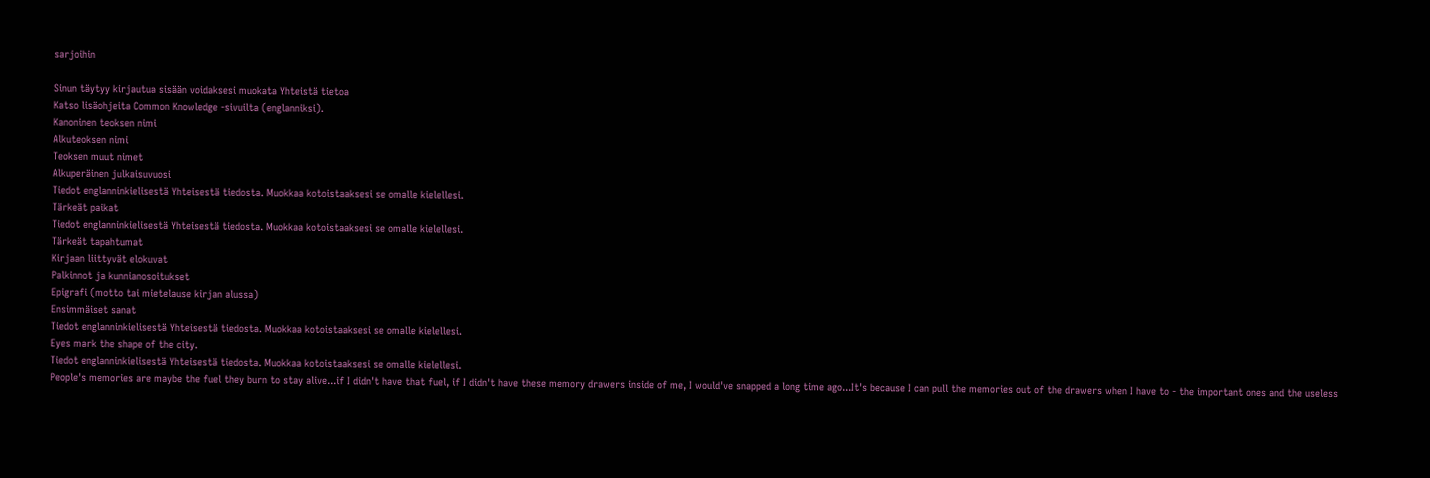sarjoihin

Sinun täytyy kirjautua sisään voidaksesi muokata Yhteistä tietoa
Katso lisäohjeita Common Knowledge -sivuilta (englanniksi).
Kanoninen teoksen nimi
Alkuteoksen nimi
Teoksen muut nimet
Alkuperäinen julkaisuvuosi
Tiedot englanninkielisestä Yhteisestä tiedosta. Muokkaa kotoistaaksesi se omalle kielellesi.
Tärkeät paikat
Tiedot englanninkielisestä Yhteisestä tiedosta. Muokkaa kotoistaaksesi se omalle kielellesi.
Tärkeät tapahtumat
Kirjaan liittyvät elokuvat
Palkinnot ja kunnianosoitukset
Epigrafi (motto tai mietelause kirjan alussa)
Ensimmäiset sanat
Tiedot englanninkielisestä Yhteisestä tiedosta. Muokkaa kotoistaaksesi se omalle kielellesi.
Eyes mark the shape of the city.
Tiedot englanninkielisestä Yhteisestä tiedosta. Muokkaa kotoistaaksesi se omalle kielellesi.
People's memories are maybe the fuel they burn to stay alive...if I didn't have that fuel, if I didn't have these memory drawers inside of me, I would've snapped a long time ago...It's because I can pull the memories out of the drawers when I have to - the important ones and the useless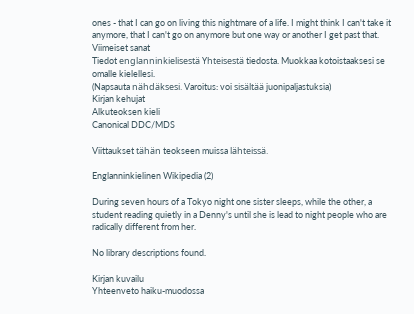ones - that I can go on living this nightmare of a life. I might think I can't take it anymore, that I can't go on anymore but one way or another I get past that.
Viimeiset sanat
Tiedot englanninkielisestä Yhteisestä tiedosta. Muokkaa kotoistaaksesi se omalle kielellesi.
(Napsauta nähdäksesi. Varoitus: voi sisältää juonipaljastuksia)
Kirjan kehujat
Alkuteoksen kieli
Canonical DDC/MDS

Viittaukset tähän teokseen muissa lähteissä.

Englanninkielinen Wikipedia (2)

During seven hours of a Tokyo night one sister sleeps, while the other, a student reading quietly in a Denny's until she is lead to night people who are radically different from her.

No library descriptions found.

Kirjan kuvailu
Yhteenveto haiku-muodossa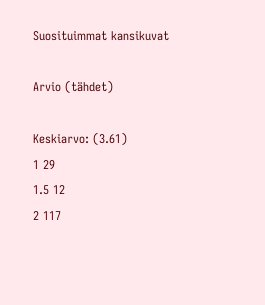Suosituimmat kansikuvat

Arvio (tähdet)

Keskiarvo: (3.61)
1 29
1.5 12
2 117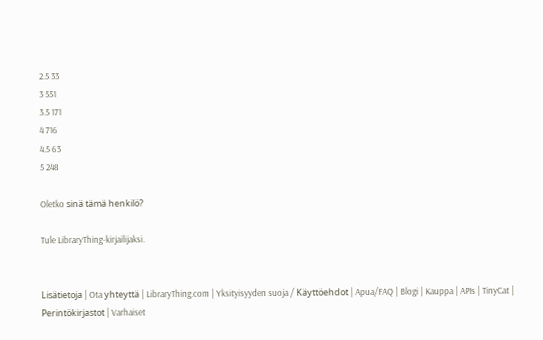2.5 33
3 551
3.5 171
4 716
4.5 63
5 248

Oletko sinä tämä henkilö?

Tule LibraryThing-kirjailijaksi.


Lisätietoja | Ota yhteyttä | LibraryThing.com | Yksityisyyden suoja / Käyttöehdot | Apua/FAQ | Blogi | Kauppa | APIs | TinyCat | Perintökirjastot | Varhaiset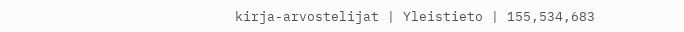kirja-arvostelijat | Yleistieto | 155,534,683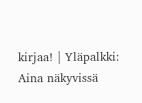kirjaa! | Yläpalkki: Aina näkyvissä